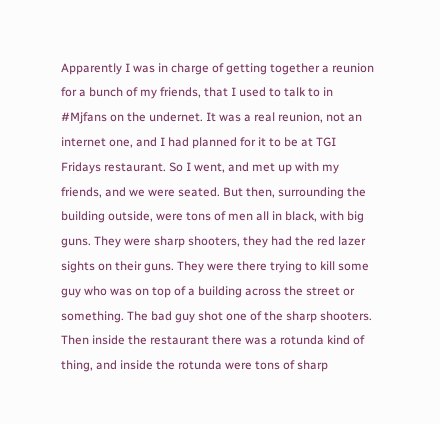Apparently I was in charge of getting together a reunion for a bunch of my friends, that I used to talk to in #Mjfans on the undernet. It was a real reunion, not an internet one, and I had planned for it to be at TGI Fridays restaurant. So I went, and met up with my friends, and we were seated. But then, surrounding the building outside, were tons of men all in black, with big guns. They were sharp shooters, they had the red lazer sights on their guns. They were there trying to kill some guy who was on top of a building across the street or something. The bad guy shot one of the sharp shooters. Then inside the restaurant there was a rotunda kind of thing, and inside the rotunda were tons of sharp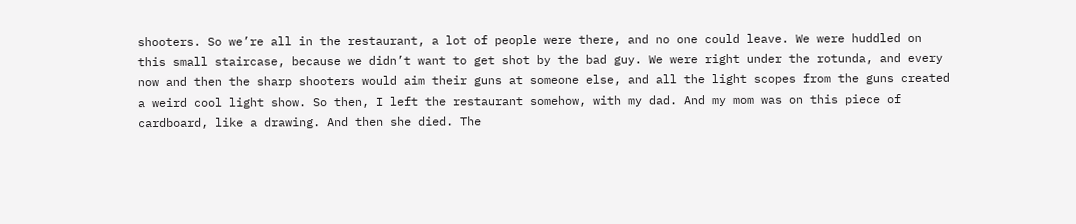shooters. So we’re all in the restaurant, a lot of people were there, and no one could leave. We were huddled on this small staircase, because we didn’t want to get shot by the bad guy. We were right under the rotunda, and every now and then the sharp shooters would aim their guns at someone else, and all the light scopes from the guns created a weird cool light show. So then, I left the restaurant somehow, with my dad. And my mom was on this piece of cardboard, like a drawing. And then she died. The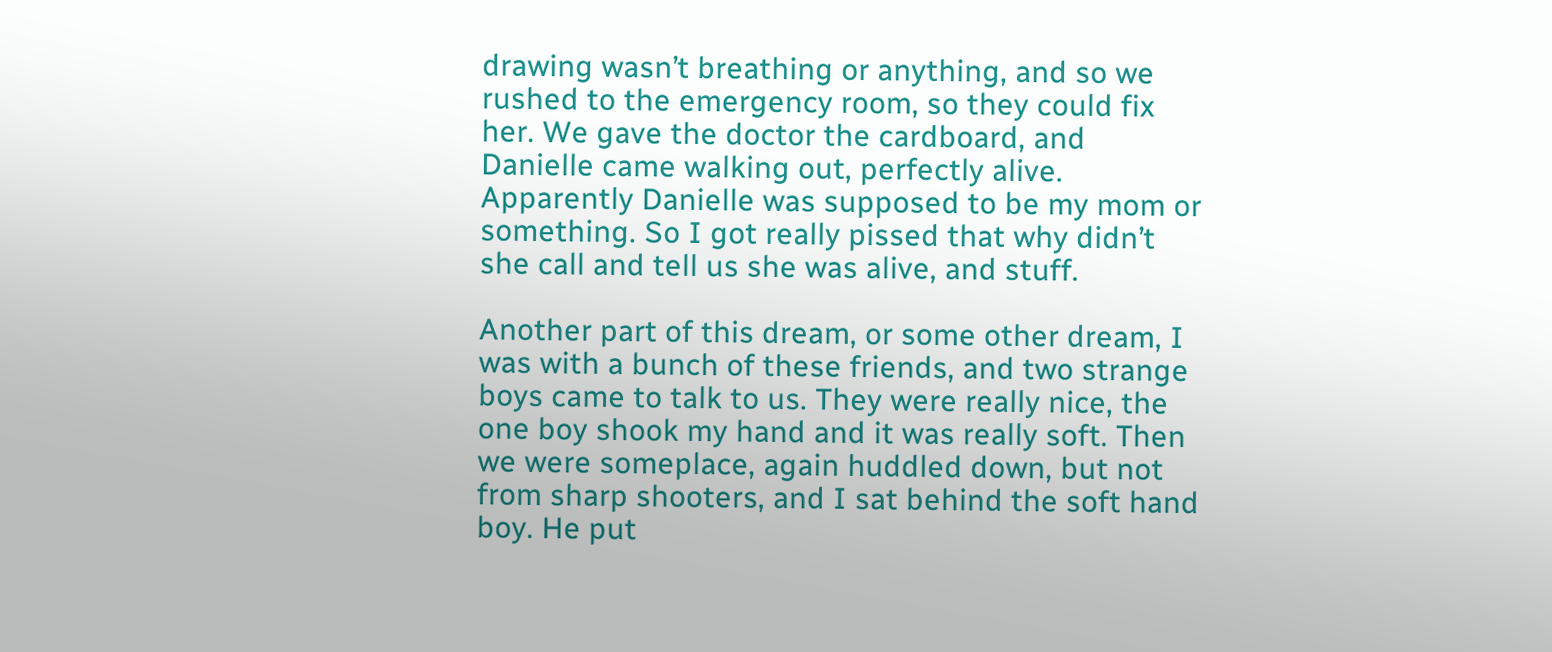drawing wasn’t breathing or anything, and so we rushed to the emergency room, so they could fix her. We gave the doctor the cardboard, and Danielle came walking out, perfectly alive. Apparently Danielle was supposed to be my mom or something. So I got really pissed that why didn’t she call and tell us she was alive, and stuff.

Another part of this dream, or some other dream, I was with a bunch of these friends, and two strange boys came to talk to us. They were really nice, the one boy shook my hand and it was really soft. Then we were someplace, again huddled down, but not from sharp shooters, and I sat behind the soft hand boy. He put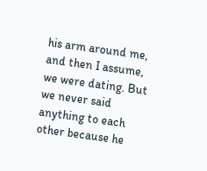his arm around me, and then I assume, we were dating. But we never said anything to each other because he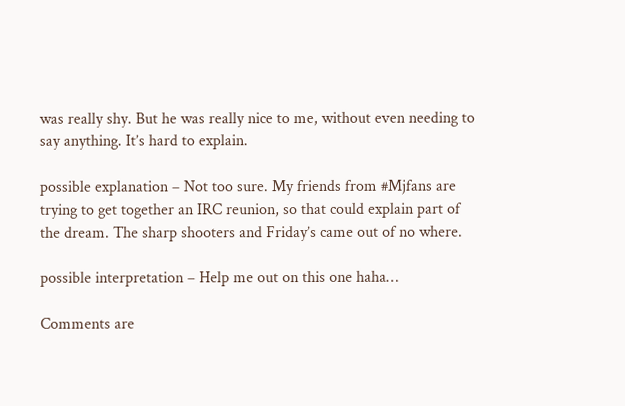was really shy. But he was really nice to me, without even needing to say anything. It’s hard to explain.

possible explanation – Not too sure. My friends from #Mjfans are trying to get together an IRC reunion, so that could explain part of the dream. The sharp shooters and Friday’s came out of no where.

possible interpretation – Help me out on this one haha…

Comments are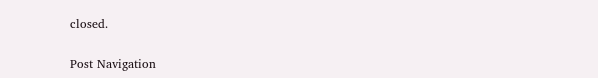closed.

Post Navigation